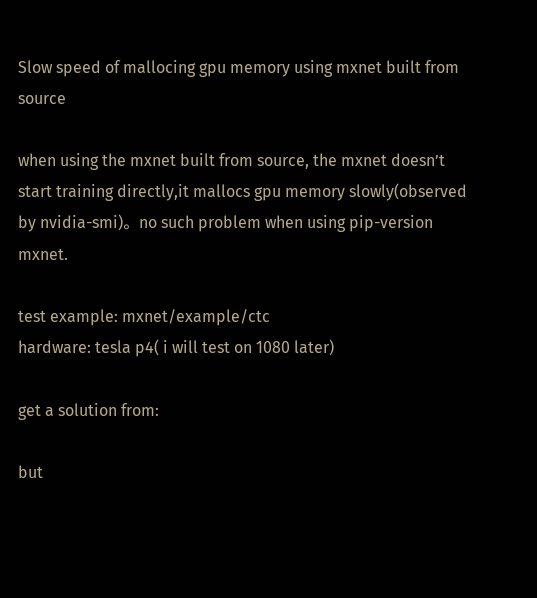Slow speed of mallocing gpu memory using mxnet built from source

when using the mxnet built from source, the mxnet doesn’t start training directly,it mallocs gpu memory slowly(observed by nvidia-smi)。no such problem when using pip-version mxnet.

test example: mxnet/example/ctc
hardware: tesla p4( i will test on 1080 later)

get a solution from:

but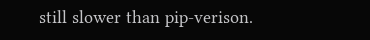still slower than pip-verison.